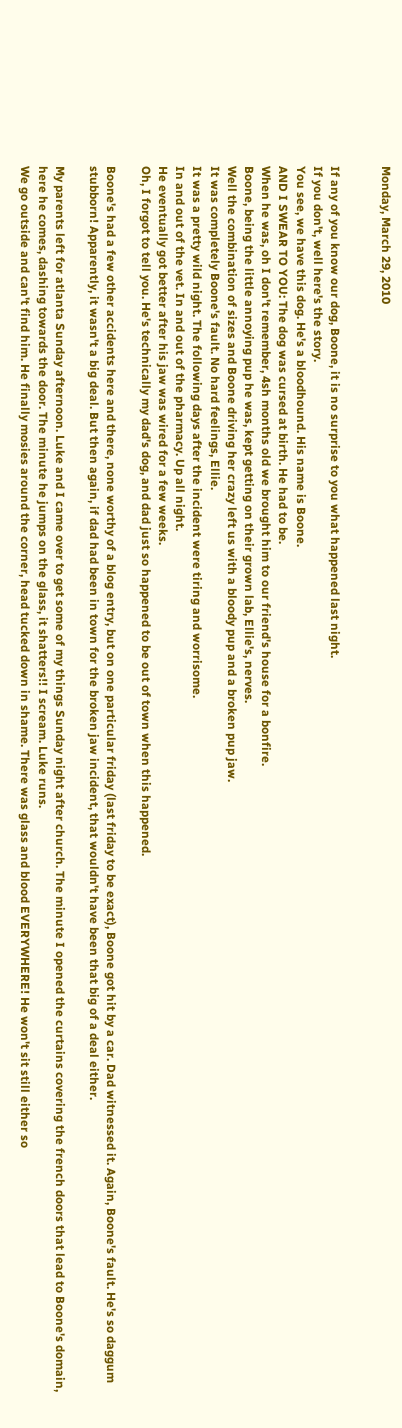Monday, March 29, 2010


If any of you know our dog, Boone, it is no surprise to you what happened last night.
If you don't, well here's the story.
You see, we have this dog. He's a bloodhound. His name is Boone.
AND I SWEAR TO YOU: The dog was cursed at birth. He had to be.
When he was, oh I don't remember, 4sh months old we brought him to our friend's house for a bonfire.
Boone, being the little annoying pup he was, kept getting on their grown lab, Ellie's, nerves.
Well the combination of sizes and Boone driving her crazy left us with a bloody pup and a broken pup jaw.
It was completely Boone's fault. No hard feelings, Ellie.
It was a pretty wild night. The following days after the incident were tiring and worrisome.
In and out of the vet. In and out of the pharmacy. Up all night.
He eventually got better after his jaw was wired for a few weeks.
Oh, I forgot to tell you. He's technically my dad's dog, and dad just so happened to be out of town when this happened.

Boone's had a few other accidents here and there, none worthy of a blog entry, but on one particular friday (last friday to be exact), Boone got hit by a car. Dad witnessed it. Again, Boone's fault. He's so daggum stubborn! Apparently, it wasn't a big deal. But then again, if dad had been in town for the broken jaw incident, that wouldn't have been that big of a deal either.

My parents left for atlanta Sunday afternoon. Luke and I came over to get some of my things Sunday night after church. The minute I opened the curtains covering the french doors that lead to Boone's domain, here he comes, dashing towards the door. The minute he jumps on the glass, it shatters!! I scream. Luke runs.
We go outside and can't find him. He finally mosies around the corner, head tucked down in shame. There was glass and blood EVERYWHERE! He won't sit still either so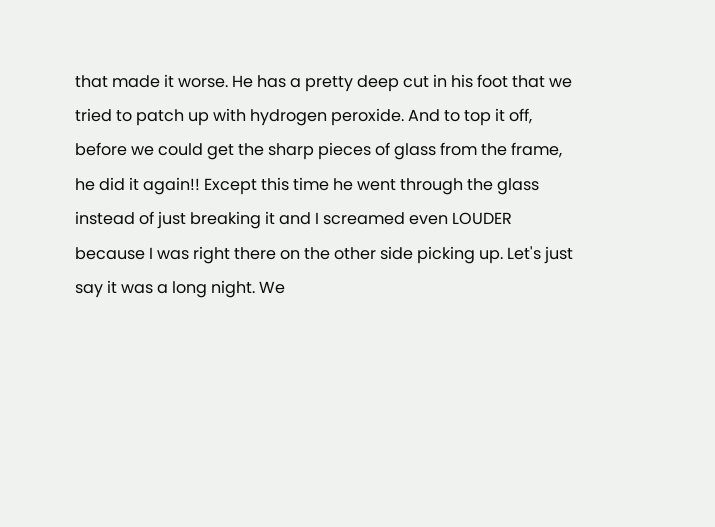that made it worse. He has a pretty deep cut in his foot that we tried to patch up with hydrogen peroxide. And to top it off, before we could get the sharp pieces of glass from the frame, he did it again!! Except this time he went through the glass instead of just breaking it and I screamed even LOUDER because I was right there on the other side picking up. Let's just say it was a long night. We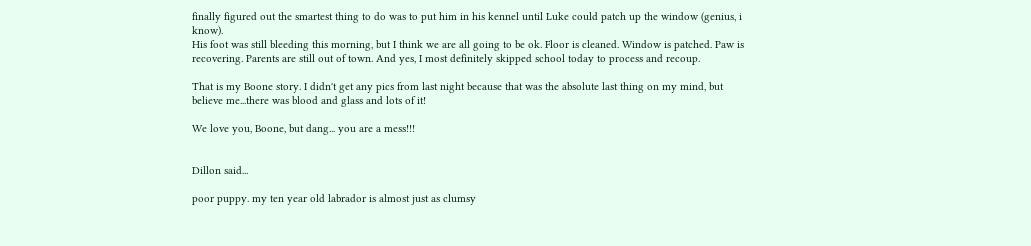finally figured out the smartest thing to do was to put him in his kennel until Luke could patch up the window (genius, i know).
His foot was still bleeding this morning, but I think we are all going to be ok. Floor is cleaned. Window is patched. Paw is recovering. Parents are still out of town. And yes, I most definitely skipped school today to process and recoup.

That is my Boone story. I didn't get any pics from last night because that was the absolute last thing on my mind, but believe me...there was blood and glass and lots of it!

We love you, Boone, but dang... you are a mess!!!


Dillon said...

poor puppy. my ten year old labrador is almost just as clumsy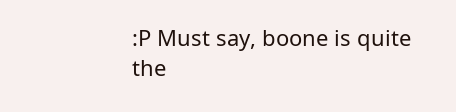:P Must say, boone is quite the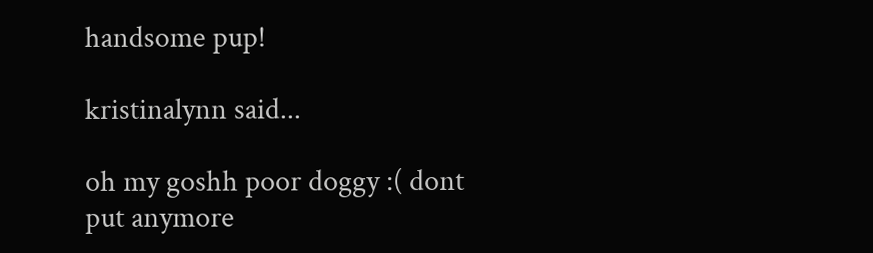handsome pup!

kristinalynn said...

oh my goshh poor doggy :( dont put anymore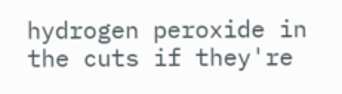hydrogen peroxide in the cuts if they're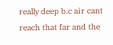really deep b.c air cant reach that far and the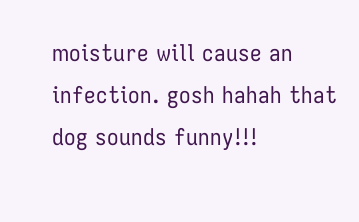moisture will cause an infection. gosh hahah that dog sounds funny!!!